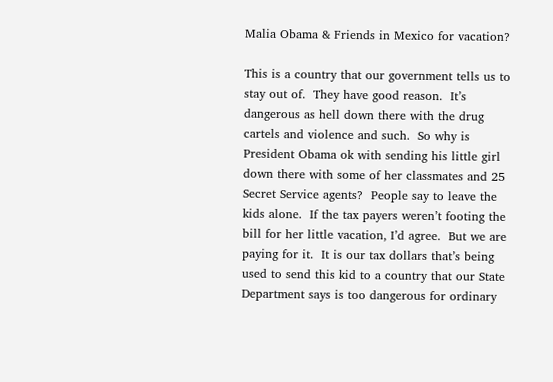Malia Obama & Friends in Mexico for vacation?

This is a country that our government tells us to stay out of.  They have good reason.  It’s dangerous as hell down there with the drug cartels and violence and such.  So why is President Obama ok with sending his little girl down there with some of her classmates and 25 Secret Service agents?  People say to leave the kids alone.  If the tax payers weren’t footing the bill for her little vacation, I’d agree.  But we are paying for it.  It is our tax dollars that’s being used to send this kid to a country that our State Department says is too dangerous for ordinary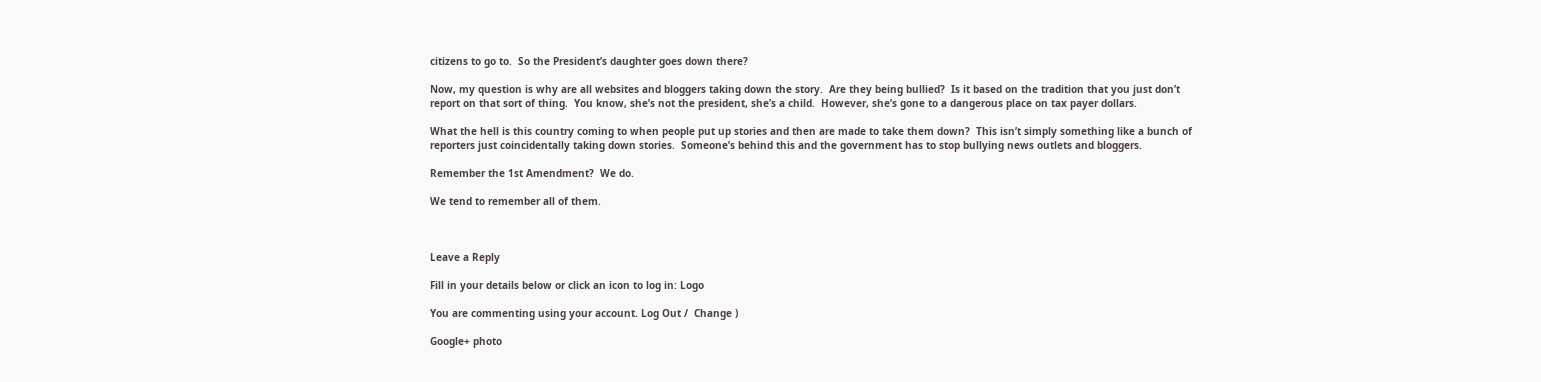citizens to go to.  So the President’s daughter goes down there?

Now, my question is why are all websites and bloggers taking down the story.  Are they being bullied?  Is it based on the tradition that you just don’t report on that sort of thing.  You know, she’s not the president, she’s a child.  However, she’s gone to a dangerous place on tax payer dollars.

What the hell is this country coming to when people put up stories and then are made to take them down?  This isn’t simply something like a bunch of reporters just coincidentally taking down stories.  Someone’s behind this and the government has to stop bullying news outlets and bloggers.

Remember the 1st Amendment?  We do.

We tend to remember all of them.



Leave a Reply

Fill in your details below or click an icon to log in: Logo

You are commenting using your account. Log Out /  Change )

Google+ photo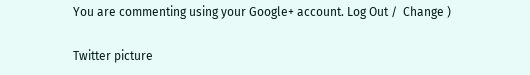You are commenting using your Google+ account. Log Out /  Change )

Twitter picture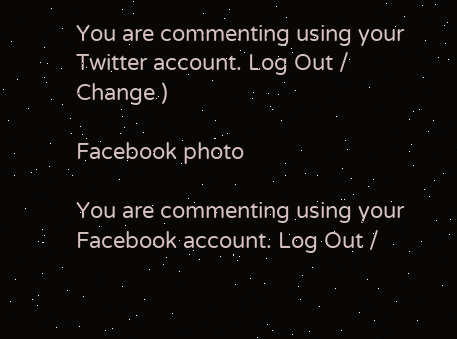You are commenting using your Twitter account. Log Out /  Change )

Facebook photo

You are commenting using your Facebook account. Log Out /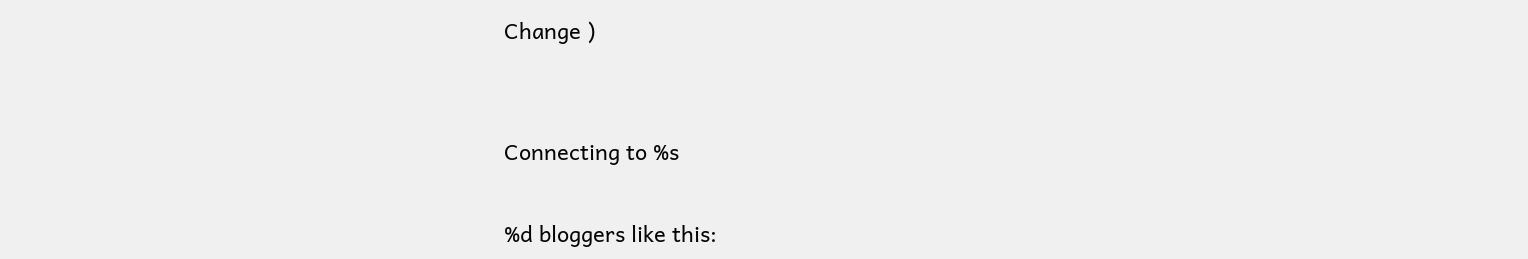Change )


Connecting to %s

%d bloggers like this: